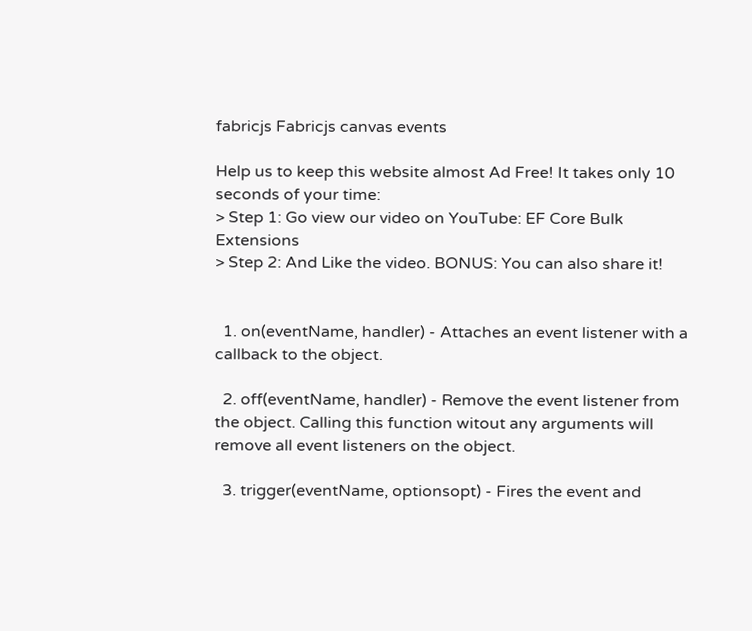fabricjs Fabricjs canvas events

Help us to keep this website almost Ad Free! It takes only 10 seconds of your time:
> Step 1: Go view our video on YouTube: EF Core Bulk Extensions
> Step 2: And Like the video. BONUS: You can also share it!


  1. on(eventName, handler) - Attaches an event listener with a callback to the object.

  2. off(eventName, handler) - Remove the event listener from the object. Calling this function witout any arguments will remove all event listeners on the object.

  3. trigger(eventName, optionsopt) - Fires the event and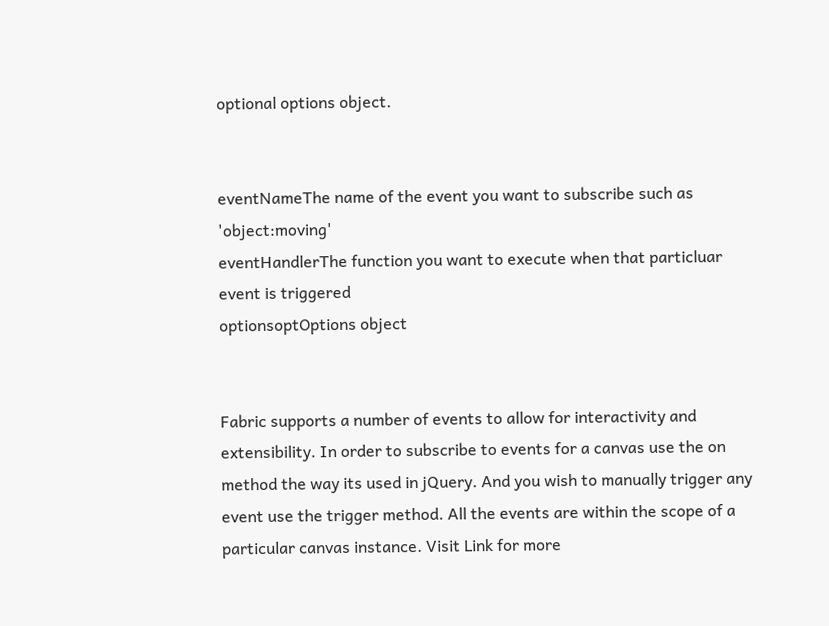optional options object.


eventNameThe name of the event you want to subscribe such as 'object:moving'
eventHandlerThe function you want to execute when that particluar event is triggered
optionsoptOptions object


Fabric supports a number of events to allow for interactivity and extensibility. In order to subscribe to events for a canvas use the on method the way its used in jQuery. And you wish to manually trigger any event use the trigger method. All the events are within the scope of a particular canvas instance. Visit Link for more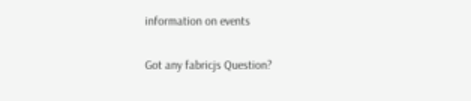information on events

Got any fabricjs Question?